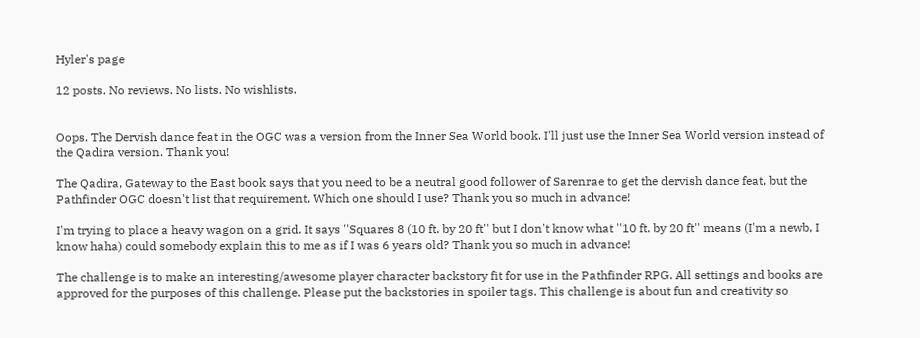Hyler's page

12 posts. No reviews. No lists. No wishlists.


Oops. The Dervish dance feat in the OGC was a version from the Inner Sea World book. I'll just use the Inner Sea World version instead of the Qadira version. Thank you!

The Qadira, Gateway to the East book says that you need to be a neutral good follower of Sarenrae to get the dervish dance feat, but the Pathfinder OGC doesn't list that requirement. Which one should I use? Thank you so much in advance!

I'm trying to place a heavy wagon on a grid. It says ''Squares 8 (10 ft. by 20 ft'' but I don't know what ''10 ft. by 20 ft'' means (I'm a newb, I know haha) could somebody explain this to me as if I was 6 years old? Thank you so much in advance!

The challenge is to make an interesting/awesome player character backstory fit for use in the Pathfinder RPG. All settings and books are approved for the purposes of this challenge. Please put the backstories in spoiler tags. This challenge is about fun and creativity so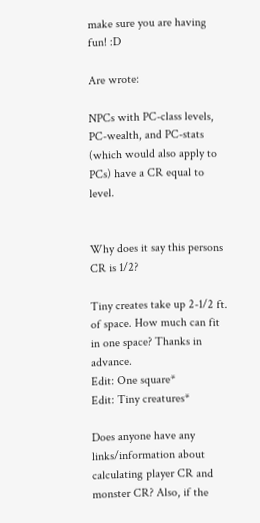make sure you are having fun! :D

Are wrote:

NPCs with PC-class levels, PC-wealth, and PC-stats (which would also apply to PCs) have a CR equal to level.


Why does it say this persons CR is 1/2?

Tiny creates take up 2-1/2 ft. of space. How much can fit in one space? Thanks in advance.
Edit: One square*
Edit: Tiny creatures*

Does anyone have any links/information about calculating player CR and monster CR? Also, if the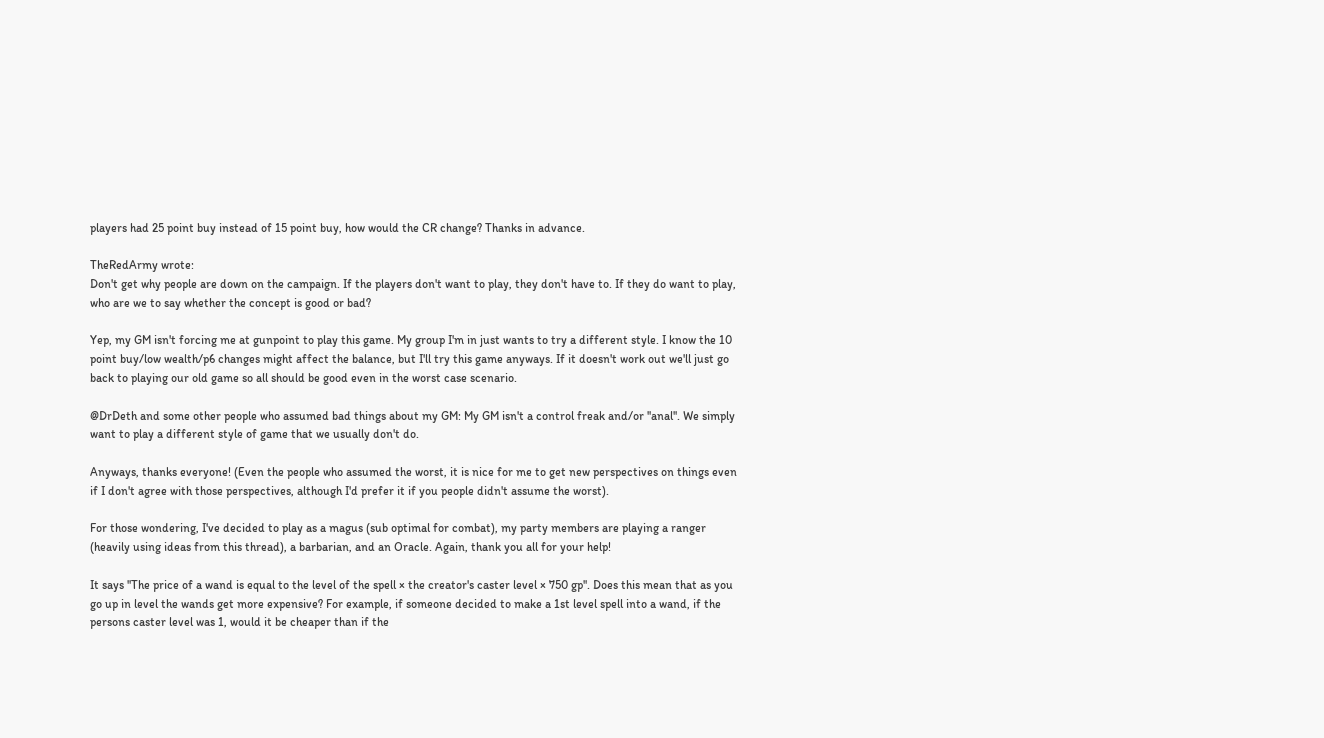players had 25 point buy instead of 15 point buy, how would the CR change? Thanks in advance.

TheRedArmy wrote:
Don't get why people are down on the campaign. If the players don't want to play, they don't have to. If they do want to play, who are we to say whether the concept is good or bad?

Yep, my GM isn't forcing me at gunpoint to play this game. My group I'm in just wants to try a different style. I know the 10 point buy/low wealth/p6 changes might affect the balance, but I'll try this game anyways. If it doesn't work out we'll just go back to playing our old game so all should be good even in the worst case scenario.

@DrDeth and some other people who assumed bad things about my GM: My GM isn't a control freak and/or ''anal''. We simply want to play a different style of game that we usually don't do.

Anyways, thanks everyone! (Even the people who assumed the worst, it is nice for me to get new perspectives on things even if I don't agree with those perspectives, although I'd prefer it if you people didn't assume the worst).

For those wondering, I've decided to play as a magus (sub optimal for combat), my party members are playing a ranger (heavily using ideas from this thread), a barbarian, and an Oracle. Again, thank you all for your help!

It says ''The price of a wand is equal to the level of the spell × the creator's caster level × 750 gp''. Does this mean that as you go up in level the wands get more expensive? For example, if someone decided to make a 1st level spell into a wand, if the persons caster level was 1, would it be cheaper than if the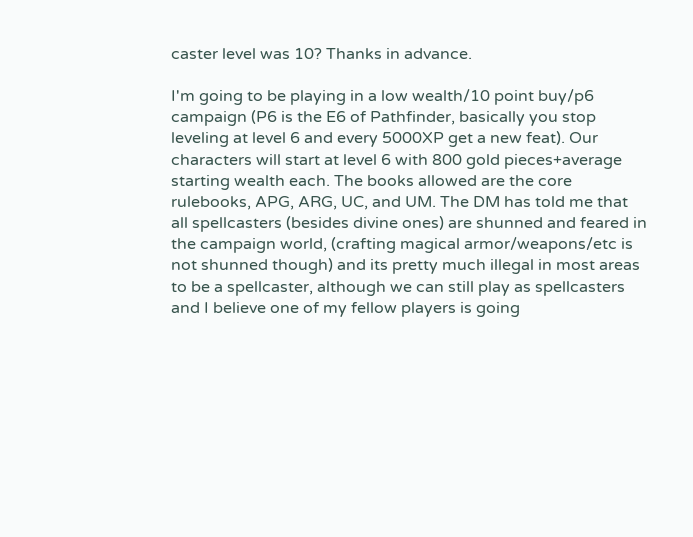caster level was 10? Thanks in advance.

I'm going to be playing in a low wealth/10 point buy/p6 campaign (P6 is the E6 of Pathfinder, basically you stop leveling at level 6 and every 5000XP get a new feat). Our characters will start at level 6 with 800 gold pieces+average starting wealth each. The books allowed are the core rulebooks, APG, ARG, UC, and UM. The DM has told me that all spellcasters (besides divine ones) are shunned and feared in the campaign world, (crafting magical armor/weapons/etc is not shunned though) and its pretty much illegal in most areas to be a spellcaster, although we can still play as spellcasters and I believe one of my fellow players is going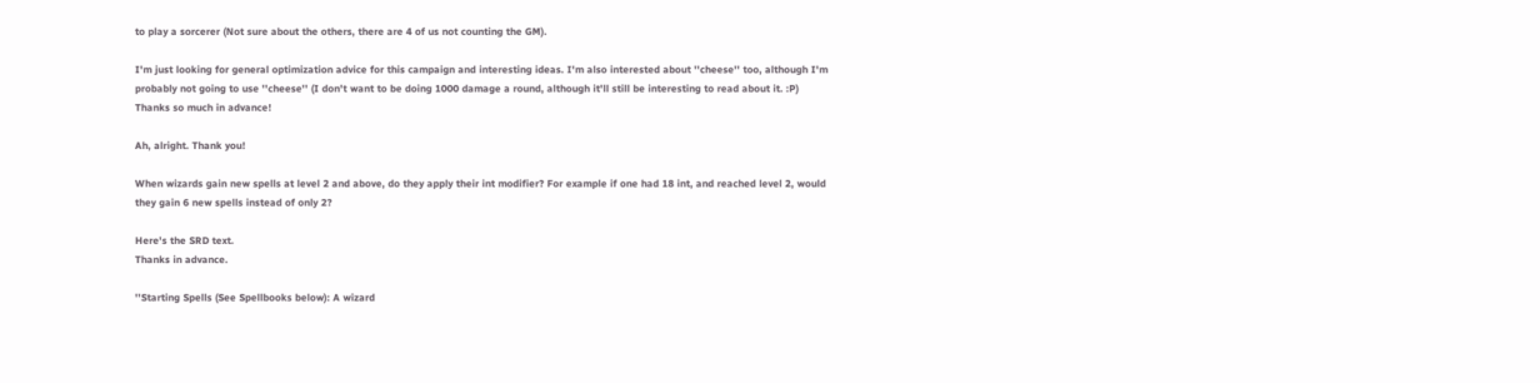to play a sorcerer (Not sure about the others, there are 4 of us not counting the GM).

I'm just looking for general optimization advice for this campaign and interesting ideas. I'm also interested about ''cheese'' too, although I'm probably not going to use ''cheese'' (I don't want to be doing 1000 damage a round, although it'll still be interesting to read about it. :P) Thanks so much in advance!

Ah, alright. Thank you!

When wizards gain new spells at level 2 and above, do they apply their int modifier? For example if one had 18 int, and reached level 2, would they gain 6 new spells instead of only 2?

Here's the SRD text.
Thanks in advance.

''Starting Spells (See Spellbooks below): A wizard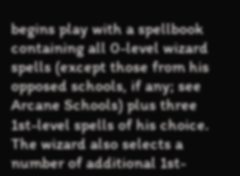begins play with a spellbook containing all 0-level wizard spells (except those from his opposed schools, if any; see Arcane Schools) plus three 1st-level spells of his choice. The wizard also selects a number of additional 1st-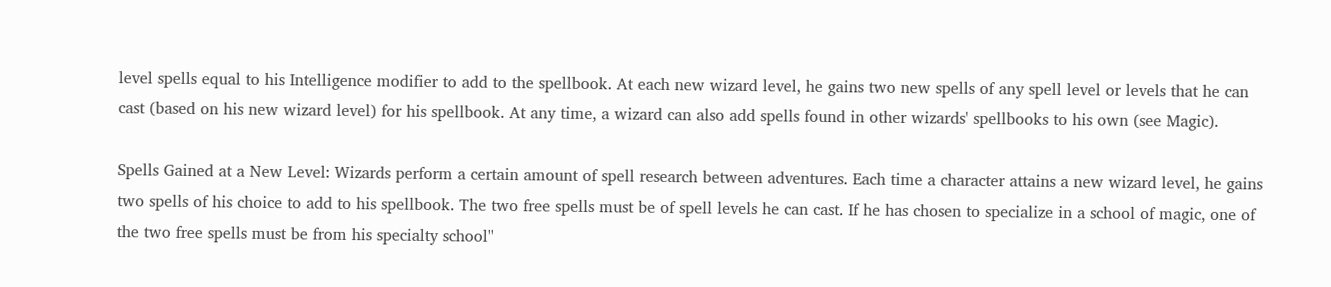level spells equal to his Intelligence modifier to add to the spellbook. At each new wizard level, he gains two new spells of any spell level or levels that he can cast (based on his new wizard level) for his spellbook. At any time, a wizard can also add spells found in other wizards' spellbooks to his own (see Magic).

Spells Gained at a New Level: Wizards perform a certain amount of spell research between adventures. Each time a character attains a new wizard level, he gains two spells of his choice to add to his spellbook. The two free spells must be of spell levels he can cast. If he has chosen to specialize in a school of magic, one of the two free spells must be from his specialty school''